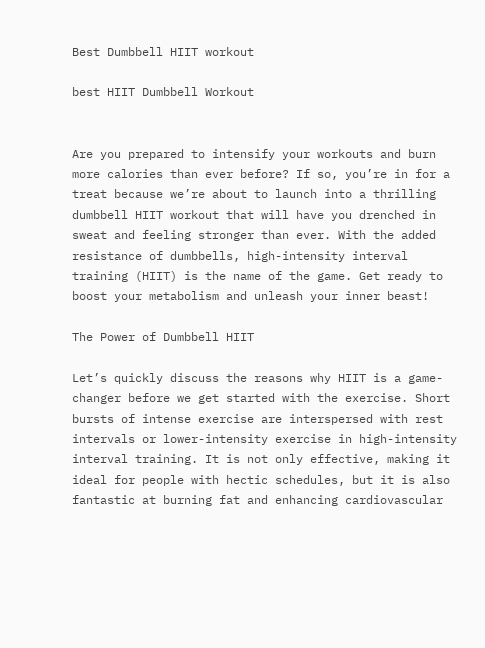Best Dumbbell HIIT workout

best HIIT Dumbbell Workout


Are you prepared to intensify your workouts and burn more calories than ever before? If so, you’re in for a treat because we’re about to launch into a thrilling dumbbell HIIT workout that will have you drenched in sweat and feeling stronger than ever. With the added resistance of dumbbells, high-intensity interval training (HIIT) is the name of the game. Get ready to boost your metabolism and unleash your inner beast!

The Power of Dumbbell HIIT

Let’s quickly discuss the reasons why HIIT is a game-changer before we get started with the exercise. Short bursts of intense exercise are interspersed with rest intervals or lower-intensity exercise in high-intensity interval training. It is not only effective, making it ideal for people with hectic schedules, but it is also fantastic at burning fat and enhancing cardiovascular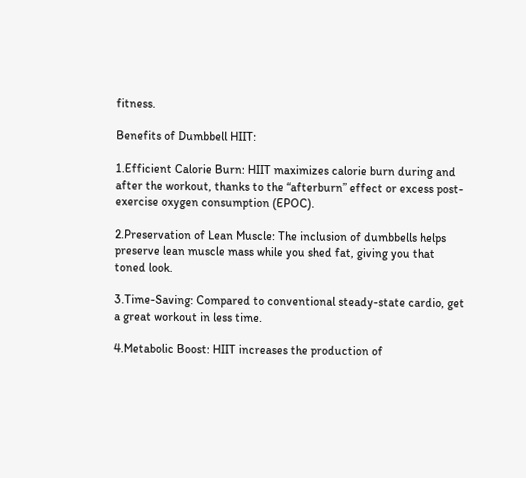fitness.

Benefits of Dumbbell HIIT:

1.Efficient Calorie Burn: HIIT maximizes calorie burn during and after the workout, thanks to the “afterburn” effect or excess post-exercise oxygen consumption (EPOC).

2.Preservation of Lean Muscle: The inclusion of dumbbells helps preserve lean muscle mass while you shed fat, giving you that toned look.

3.Time-Saving: Compared to conventional steady-state cardio, get a great workout in less time.

4.Metabolic Boost: HIIT increases the production of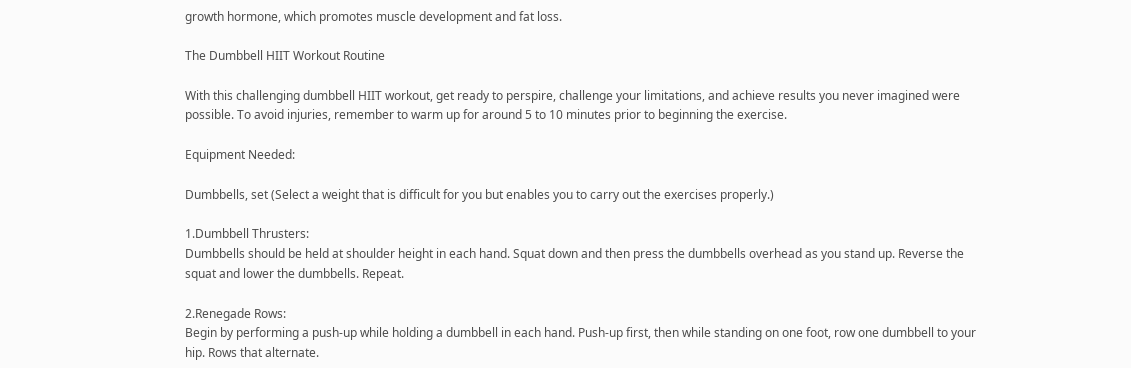growth hormone, which promotes muscle development and fat loss.

The Dumbbell HIIT Workout Routine

With this challenging dumbbell HIIT workout, get ready to perspire, challenge your limitations, and achieve results you never imagined were possible. To avoid injuries, remember to warm up for around 5 to 10 minutes prior to beginning the exercise.

Equipment Needed:

Dumbbells, set (Select a weight that is difficult for you but enables you to carry out the exercises properly.)

1.Dumbbell Thrusters:
Dumbbells should be held at shoulder height in each hand. Squat down and then press the dumbbells overhead as you stand up. Reverse the squat and lower the dumbbells. Repeat.

2.Renegade Rows:
Begin by performing a push-up while holding a dumbbell in each hand. Push-up first, then while standing on one foot, row one dumbbell to your hip. Rows that alternate.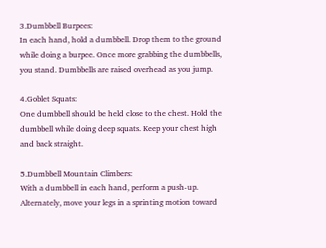3.Dumbbell Burpees:
In each hand, hold a dumbbell. Drop them to the ground while doing a burpee. Once more grabbing the dumbbells, you stand. Dumbbells are raised overhead as you jump.

4.Goblet Squats:
One dumbbell should be held close to the chest. Hold the dumbbell while doing deep squats. Keep your chest high and back straight.

5.Dumbbell Mountain Climbers:
With a dumbbell in each hand, perform a push-up. Alternately, move your legs in a sprinting motion toward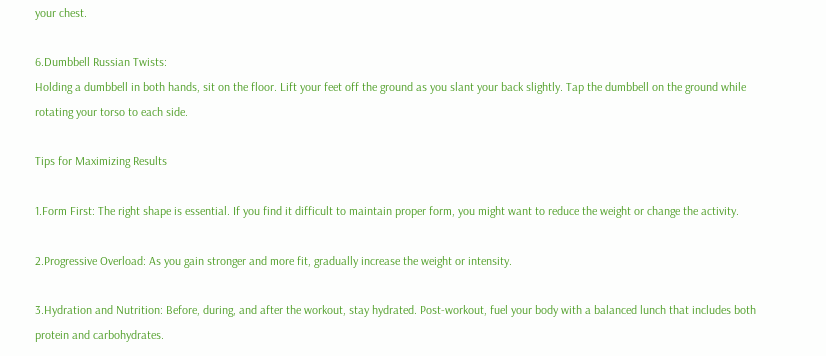your chest.

6.Dumbbell Russian Twists:
Holding a dumbbell in both hands, sit on the floor. Lift your feet off the ground as you slant your back slightly. Tap the dumbbell on the ground while rotating your torso to each side.

Tips for Maximizing Results

1.Form First: The right shape is essential. If you find it difficult to maintain proper form, you might want to reduce the weight or change the activity.

2.Progressive Overload: As you gain stronger and more fit, gradually increase the weight or intensity.

3.Hydration and Nutrition: Before, during, and after the workout, stay hydrated. Post-workout, fuel your body with a balanced lunch that includes both protein and carbohydrates.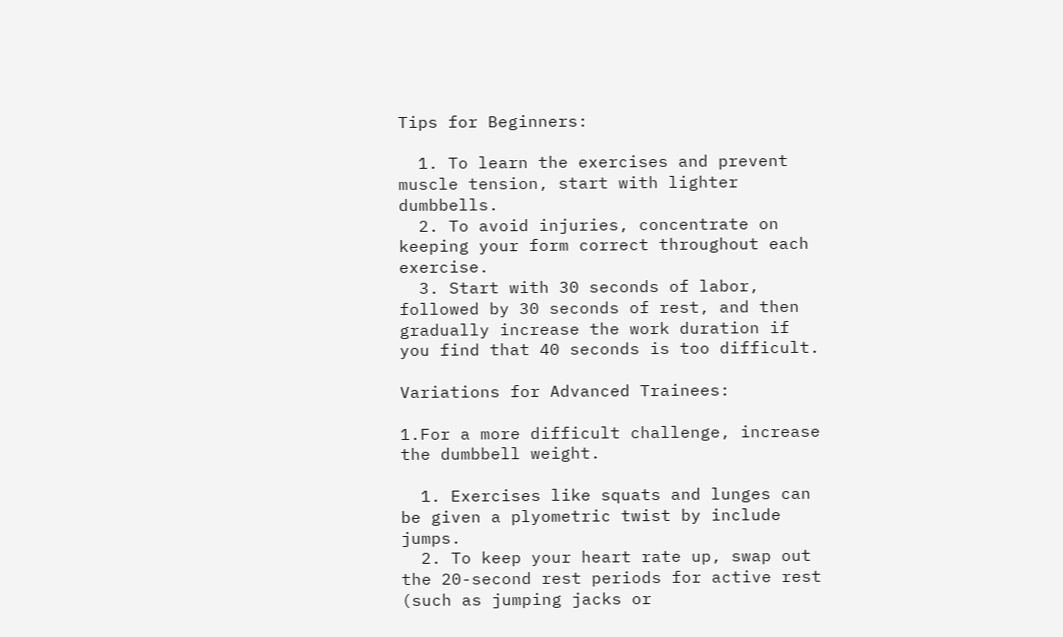Tips for Beginners:

  1. To learn the exercises and prevent muscle tension, start with lighter dumbbells.
  2. To avoid injuries, concentrate on keeping your form correct throughout each exercise.
  3. Start with 30 seconds of labor, followed by 30 seconds of rest, and then gradually increase the work duration if you find that 40 seconds is too difficult.

Variations for Advanced Trainees:

1.For a more difficult challenge, increase the dumbbell weight.

  1. Exercises like squats and lunges can be given a plyometric twist by include jumps.
  2. To keep your heart rate up, swap out the 20-second rest periods for active rest (such as jumping jacks or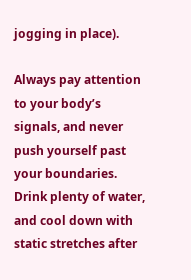jogging in place).

Always pay attention to your body’s signals, and never push yourself past your boundaries. Drink plenty of water, and cool down with static stretches after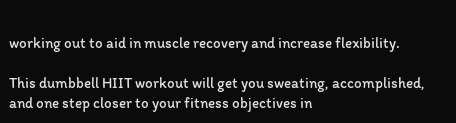working out to aid in muscle recovery and increase flexibility.

This dumbbell HIIT workout will get you sweating, accomplished, and one step closer to your fitness objectives in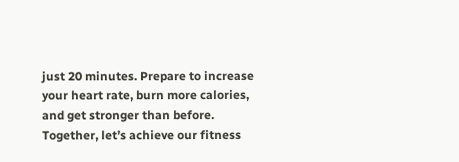just 20 minutes. Prepare to increase your heart rate, burn more calories, and get stronger than before. Together, let’s achieve our fitness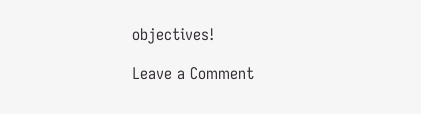objectives!

Leave a Comment